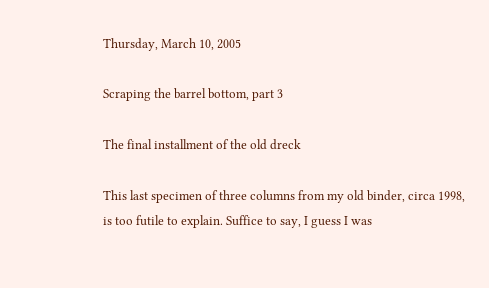Thursday, March 10, 2005

Scraping the barrel bottom, part 3

The final installment of the old dreck

This last specimen of three columns from my old binder, circa 1998, is too futile to explain. Suffice to say, I guess I was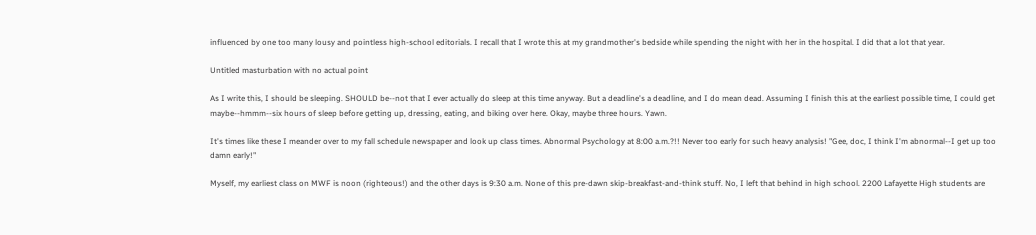influenced by one too many lousy and pointless high-school editorials. I recall that I wrote this at my grandmother's bedside while spending the night with her in the hospital. I did that a lot that year.

Untitled masturbation with no actual point

As I write this, I should be sleeping. SHOULD be--not that I ever actually do sleep at this time anyway. But a deadline's a deadline, and I do mean dead. Assuming I finish this at the earliest possible time, I could get maybe--hmmm--six hours of sleep before getting up, dressing, eating, and biking over here. Okay, maybe three hours. Yawn.

It's times like these I meander over to my fall schedule newspaper and look up class times. Abnormal Psychology at 8:00 a.m.?!! Never too early for such heavy analysis! "Gee, doc, I think I'm abnormal--I get up too damn early!"

Myself, my earliest class on MWF is noon (righteous!) and the other days is 9:30 a.m. None of this pre-dawn skip-breakfast-and-think stuff. No, I left that behind in high school. 2200 Lafayette High students are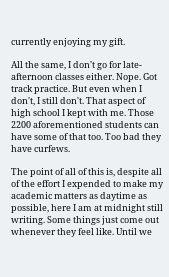currently enjoying my gift.

All the same, I don't go for late-afternoon classes either. Nope. Got track practice. But even when I don't, I still don't. That aspect of high school I kept with me. Those 2200 aforementioned students can have some of that too. Too bad they have curfews.

The point of all of this is, despite all of the effort I expended to make my academic matters as daytime as possible, here I am at midnight still writing. Some things just come out whenever they feel like. Until we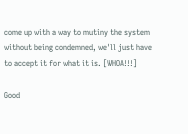come up with a way to mutiny the system without being condemned, we'll just have to accept it for what it is. [WHOA!!!]

Good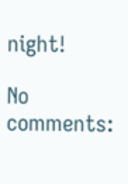night!

No comments: